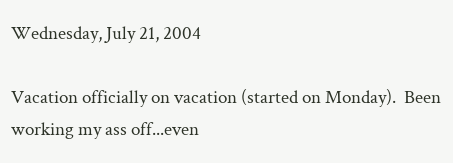Wednesday, July 21, 2004

Vacation officially on vacation (started on Monday).  Been working my ass off...even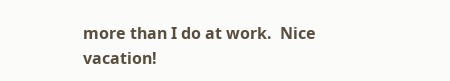more than I do at work.  Nice vacation!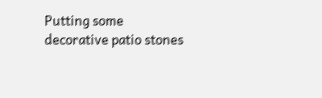Putting some decorative patio stones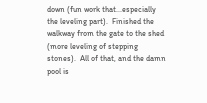down (fun work that...especially the leveling part).  Finished the walkway from the gate to the shed (more leveling of stepping stones).  All of that, and the damn pool is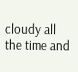cloudy all the time and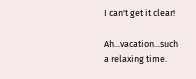I can't get it clear!

Ah...vacation...such a relaxing time.